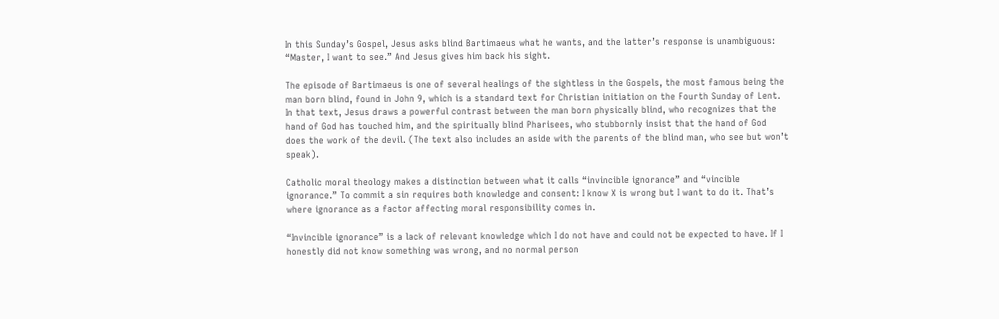In this Sunday’s Gospel, Jesus asks blind Bartimaeus what he wants, and the latter’s response is unambiguous: “Master, I want to see.” And Jesus gives him back his sight.

The episode of Bartimaeus is one of several healings of the sightless in the Gospels, the most famous being the man born blind, found in John 9, which is a standard text for Christian initiation on the Fourth Sunday of Lent. In that text, Jesus draws a powerful contrast between the man born physically blind, who recognizes that the hand of God has touched him, and the spiritually blind Pharisees, who stubbornly insist that the hand of God does the work of the devil. (The text also includes an aside with the parents of the blind man, who see but won’t speak).

Catholic moral theology makes a distinction between what it calls “invincible ignorance” and “vincible ignorance.” To commit a sin requires both knowledge and consent: I know X is wrong but I want to do it. That’s where ignorance as a factor affecting moral responsibility comes in.

“Invincible ignorance” is a lack of relevant knowledge which I do not have and could not be expected to have. If I honestly did not know something was wrong, and no normal person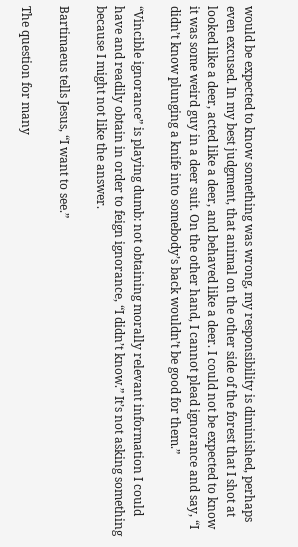would be expected to know something was wrong, my responsibility is diminished, perhaps even excused. In my best judgment, that animal on the other side of the forest that I shot at looked like a deer, acted like a deer, and behaved like a deer. I could not be expected to know it was some weird guy in a deer suit. On the other hand, I cannot plead ignorance and say, “I didn’t know plunging a knife into somebody’s back wouldn’t be good for them.”

“Vincible ignorance” is playing dumb: not obtaining morally relevant information I could have and readily obtain in order to feign ignorance, “I didn’t know.” It’s not asking something because I might not like the answer.

Bartimaeus tells Jesus, “I want to see.”

The question for many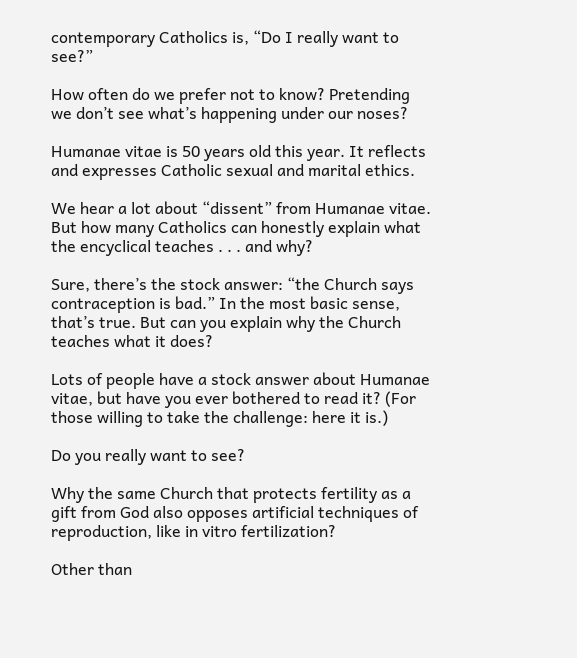contemporary Catholics is, “Do I really want to see?”

How often do we prefer not to know? Pretending we don’t see what’s happening under our noses?

Humanae vitae is 50 years old this year. It reflects and expresses Catholic sexual and marital ethics.

We hear a lot about “dissent” from Humanae vitae. But how many Catholics can honestly explain what the encyclical teaches . . . and why?

Sure, there’s the stock answer: “the Church says contraception is bad.” In the most basic sense, that’s true. But can you explain why the Church teaches what it does?

Lots of people have a stock answer about Humanae vitae, but have you ever bothered to read it? (For those willing to take the challenge: here it is.)

Do you really want to see?

Why the same Church that protects fertility as a gift from God also opposes artificial techniques of reproduction, like in vitro fertilization?

Other than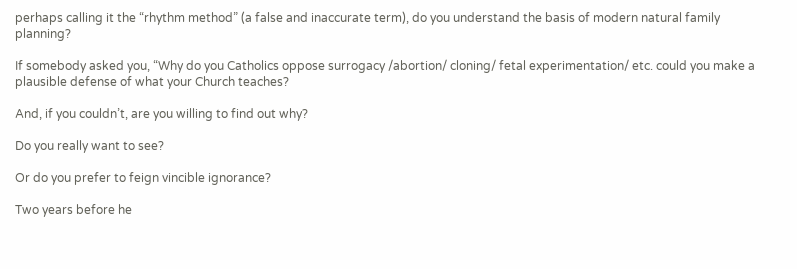perhaps calling it the “rhythm method” (a false and inaccurate term), do you understand the basis of modern natural family planning?

If somebody asked you, “Why do you Catholics oppose surrogacy /abortion/ cloning/ fetal experimentation/ etc. could you make a plausible defense of what your Church teaches?

And, if you couldn’t, are you willing to find out why?

Do you really want to see?

Or do you prefer to feign vincible ignorance?

Two years before he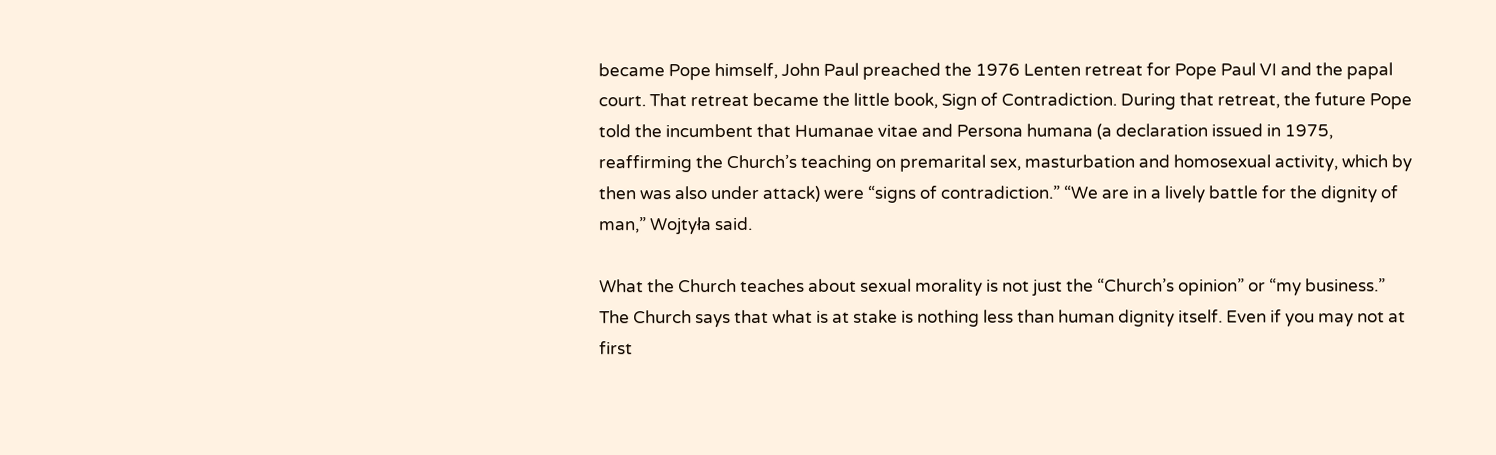became Pope himself, John Paul preached the 1976 Lenten retreat for Pope Paul VI and the papal court. That retreat became the little book, Sign of Contradiction. During that retreat, the future Pope told the incumbent that Humanae vitae and Persona humana (a declaration issued in 1975, reaffirming the Church’s teaching on premarital sex, masturbation and homosexual activity, which by then was also under attack) were “signs of contradiction.” “We are in a lively battle for the dignity of man,” Wojtyła said.

What the Church teaches about sexual morality is not just the “Church’s opinion” or “my business.” The Church says that what is at stake is nothing less than human dignity itself. Even if you may not at first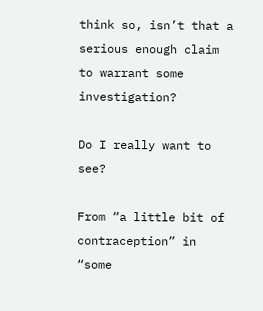think so, isn’t that a serious enough claim to warrant some investigation?

Do I really want to see?

From “a little bit of contraception” in “some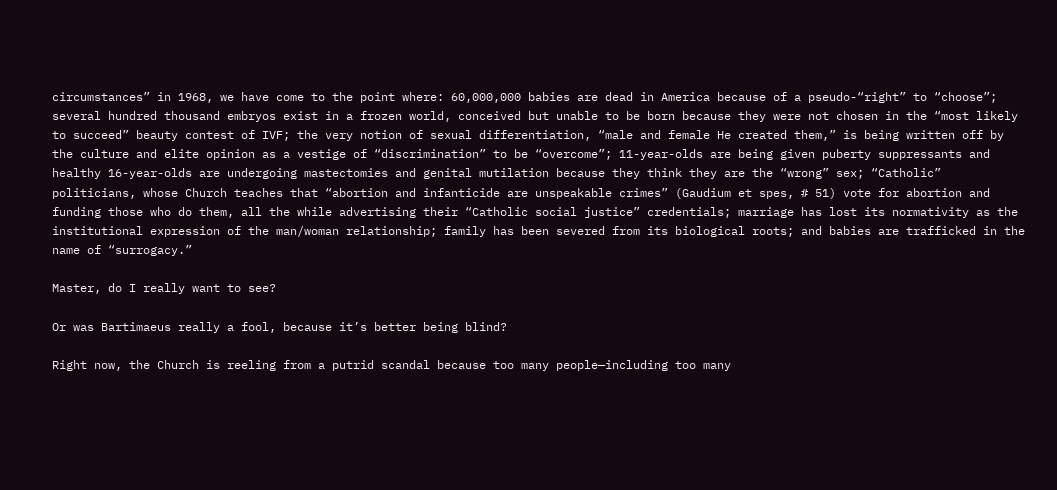circumstances” in 1968, we have come to the point where: 60,000,000 babies are dead in America because of a pseudo-“right” to “choose”; several hundred thousand embryos exist in a frozen world, conceived but unable to be born because they were not chosen in the “most likely to succeed” beauty contest of IVF; the very notion of sexual differentiation, “male and female He created them,” is being written off by the culture and elite opinion as a vestige of “discrimination” to be “overcome”; 11-year-olds are being given puberty suppressants and healthy 16-year-olds are undergoing mastectomies and genital mutilation because they think they are the “wrong” sex; “Catholic” politicians, whose Church teaches that “abortion and infanticide are unspeakable crimes” (Gaudium et spes, # 51) vote for abortion and funding those who do them, all the while advertising their “Catholic social justice” credentials; marriage has lost its normativity as the institutional expression of the man/woman relationship; family has been severed from its biological roots; and babies are trafficked in the name of “surrogacy.”

Master, do I really want to see?

Or was Bartimaeus really a fool, because it’s better being blind?

Right now, the Church is reeling from a putrid scandal because too many people—including too many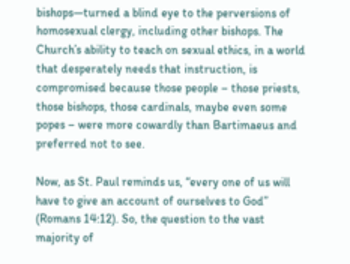bishops—turned a blind eye to the perversions of homosexual clergy, including other bishops. The Church’s ability to teach on sexual ethics, in a world that desperately needs that instruction, is compromised because those people – those priests, those bishops, those cardinals, maybe even some popes – were more cowardly than Bartimaeus and preferred not to see.

Now, as St. Paul reminds us, “every one of us will have to give an account of ourselves to God” (Romans 14:12). So, the question to the vast majority of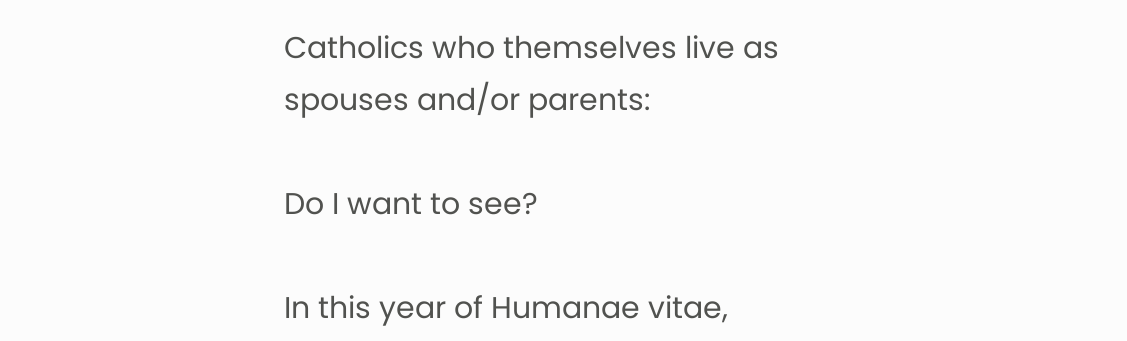Catholics who themselves live as spouses and/or parents:

Do I want to see?

In this year of Humanae vitae,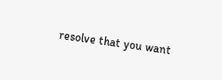resolve that you want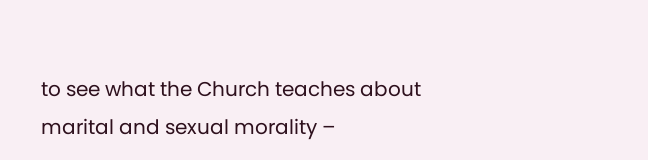to see what the Church teaches about marital and sexual morality –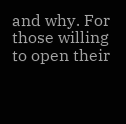and why. For those willing to open their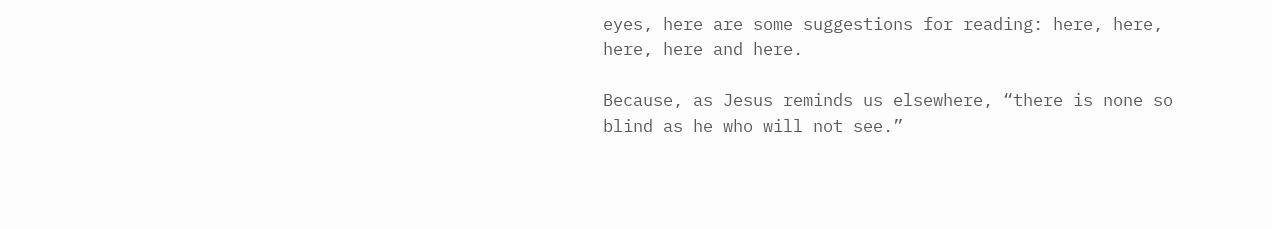eyes, here are some suggestions for reading: here, here, here, here and here.

Because, as Jesus reminds us elsewhere, “there is none so blind as he who will not see.”